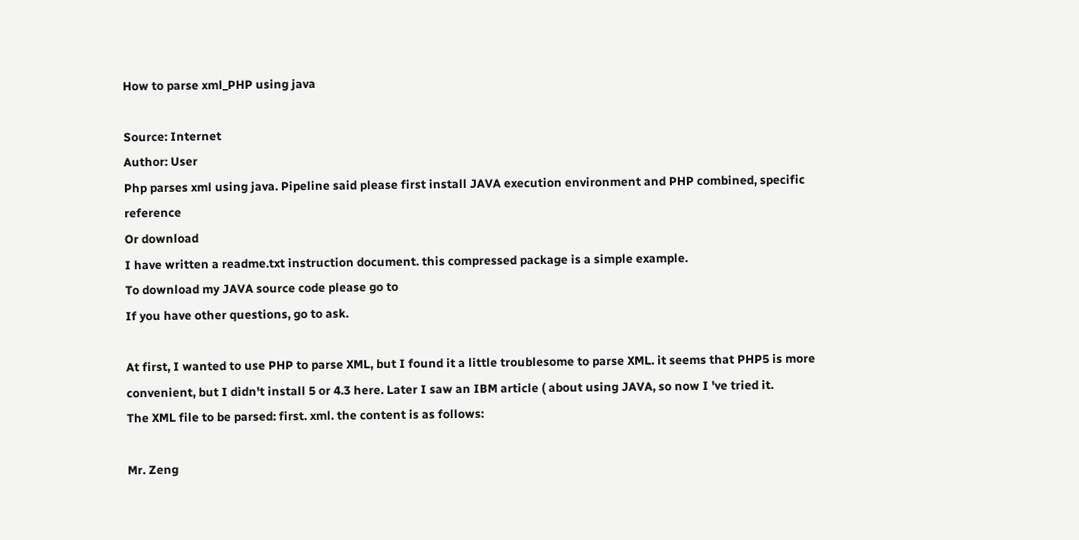How to parse xml_PHP using java

Source: Internet
Author: User
Php parses xml using java. Pipeline said please first install JAVA execution environment and PHP combined, specific reference
Or download
I have written a readme.txt instruction document. this compressed package is a simple example.
To download my JAVA source code please go to
If you have other questions, go to ask.

At first, I wanted to use PHP to parse XML, but I found it a little troublesome to parse XML. it seems that PHP5 is more convenient, but I didn't install 5 or 4.3 here. Later I saw an IBM article ( about using JAVA, so now I 've tried it.
The XML file to be parsed: first. xml. the content is as follows:

Mr. Zeng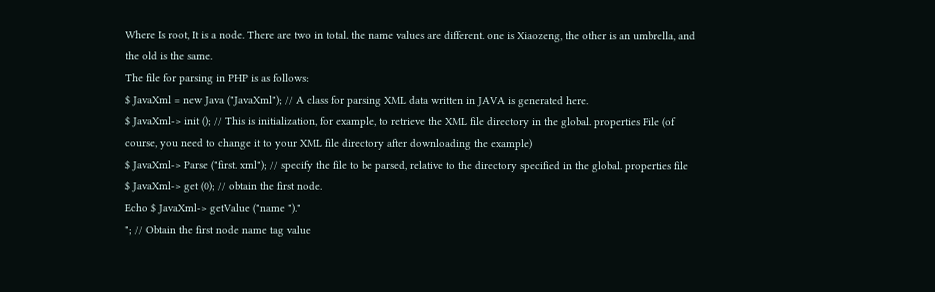Where Is root, It is a node. There are two in total. the name values are different. one is Xiaozeng, the other is an umbrella, and the old is the same.
The file for parsing in PHP is as follows:
$ JavaXml = new Java ("JavaXml"); // A class for parsing XML data written in JAVA is generated here.
$ JavaXml-> init (); // This is initialization, for example, to retrieve the XML file directory in the global. properties File (of course, you need to change it to your XML file directory after downloading the example)
$ JavaXml-> Parse ("first. xml"); // specify the file to be parsed, relative to the directory specified in the global. properties file
$ JavaXml-> get (0); // obtain the first node.
Echo $ JavaXml-> getValue ("name ")."
"; // Obtain the first node name tag value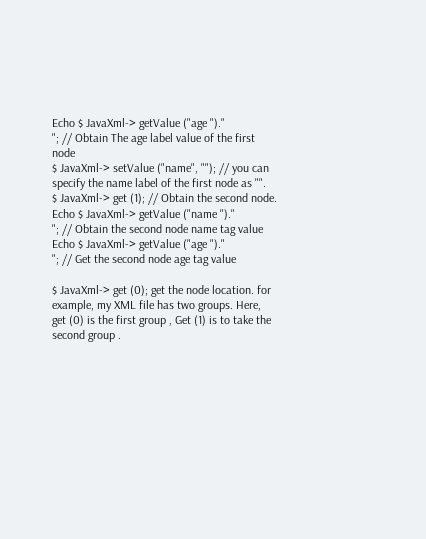Echo $ JavaXml-> getValue ("age ")."
"; // Obtain The age label value of the first node
$ JavaXml-> setValue ("name", ""); // you can specify the name label of the first node as "".
$ JavaXml-> get (1); // Obtain the second node.
Echo $ JavaXml-> getValue ("name ")."
"; // Obtain the second node name tag value
Echo $ JavaXml-> getValue ("age ")."
"; // Get the second node age tag value

$ JavaXml-> get (0); get the node location. for example, my XML file has two groups. Here, get (0) is the first group , Get (1) is to take the second group .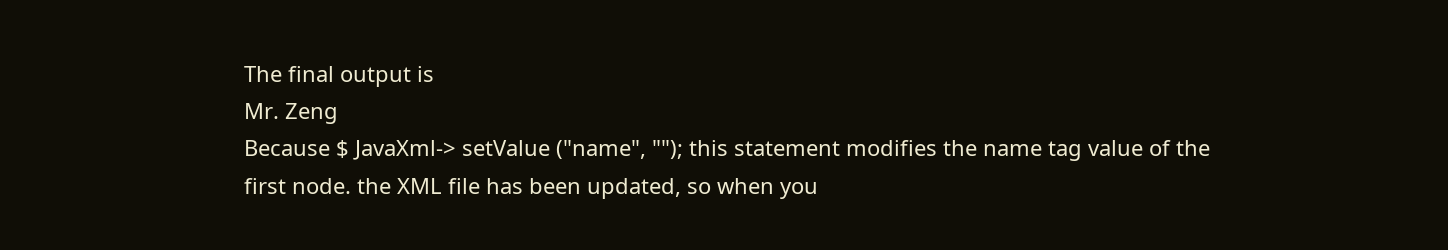The final output is
Mr. Zeng
Because $ JavaXml-> setValue ("name", ""); this statement modifies the name tag value of the first node. the XML file has been updated, so when you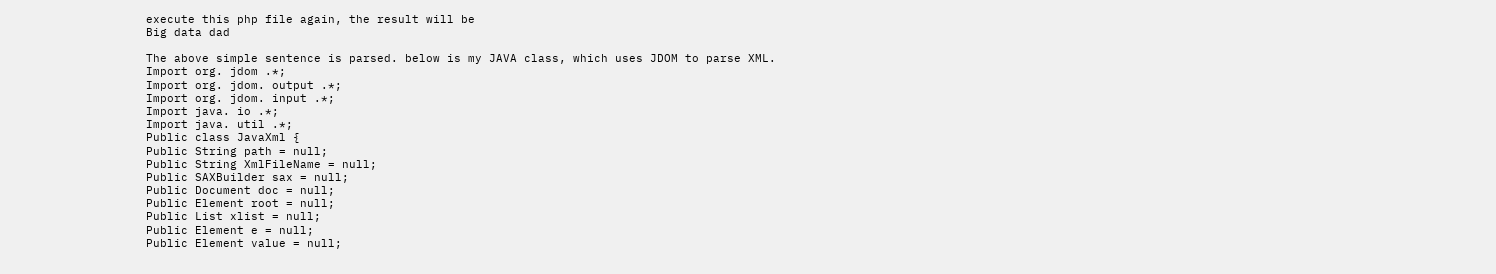execute this php file again, the result will be
Big data dad

The above simple sentence is parsed. below is my JAVA class, which uses JDOM to parse XML.
Import org. jdom .*;
Import org. jdom. output .*;
Import org. jdom. input .*;
Import java. io .*;
Import java. util .*;
Public class JavaXml {
Public String path = null;
Public String XmlFileName = null;
Public SAXBuilder sax = null;
Public Document doc = null;
Public Element root = null;
Public List xlist = null;
Public Element e = null;
Public Element value = null;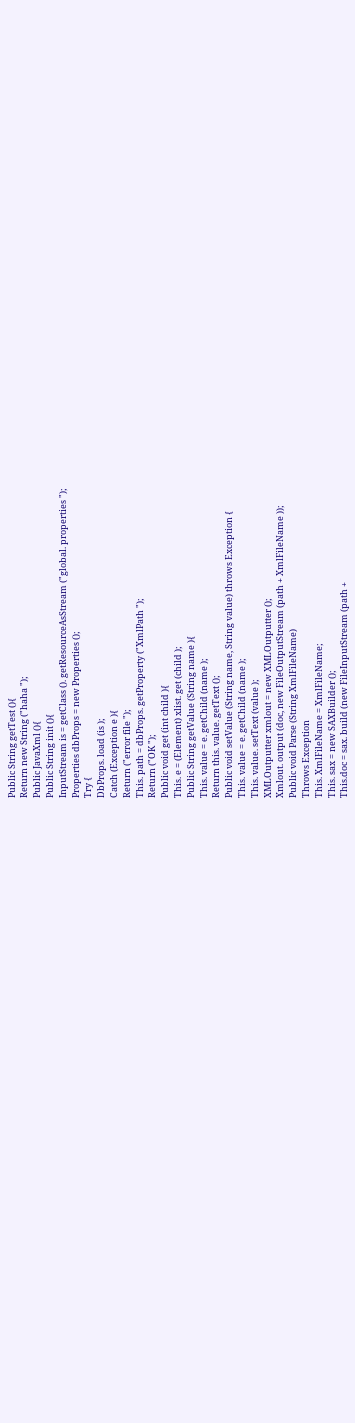Public String getTest (){
Return new String ("haha ");
Public JavaXml (){
Public String init (){
InputStream is = getClass (). getResourceAsStream ("global. properties ");
Properties dbProps = new Properties ();
Try {
DbProps. load (is );
Catch (Exception e ){
Return ("error file ");
This. path = dbProps. getProperty ("XmlPath ");
Return ("OK ");
Public void get (int child ){
This. e = (Element) xlist. get (child );
Public String getValue (String name ){
This. value = e. getChild (name );
Return this. value. getText ();
Public void setValue (String name, String value) throws Exception {
This. value = e. getChild (name );
This. value. setText (value );
XMLOutputter xmlout = new XMLOutputter ();
Xmlout. output (doc, new FileOutputStream (path + XmlFileName ));
Public void Parse (String XmlFileName)
Throws Exception
This. XmlFileName = XmlFileName;
This. sax = new SAXBuilder ();
This.doc = sax. build (new FileInputStream (path +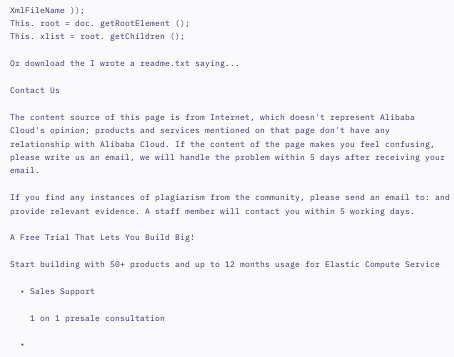XmlFileName ));
This. root = doc. getRootElement ();
This. xlist = root. getChildren ();

Or download the I wrote a readme.txt saying...

Contact Us

The content source of this page is from Internet, which doesn't represent Alibaba Cloud's opinion; products and services mentioned on that page don't have any relationship with Alibaba Cloud. If the content of the page makes you feel confusing, please write us an email, we will handle the problem within 5 days after receiving your email.

If you find any instances of plagiarism from the community, please send an email to: and provide relevant evidence. A staff member will contact you within 5 working days.

A Free Trial That Lets You Build Big!

Start building with 50+ products and up to 12 months usage for Elastic Compute Service

  • Sales Support

    1 on 1 presale consultation

  •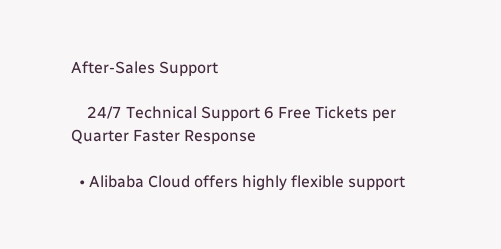After-Sales Support

    24/7 Technical Support 6 Free Tickets per Quarter Faster Response

  • Alibaba Cloud offers highly flexible support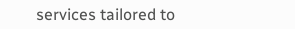services tailored to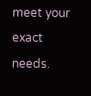meet your exact needs.